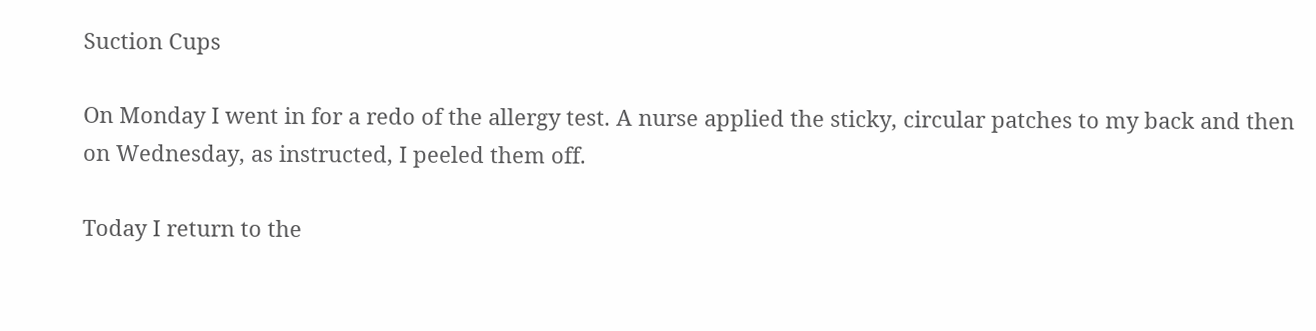Suction Cups

On Monday I went in for a redo of the allergy test. A nurse applied the sticky, circular patches to my back and then on Wednesday, as instructed, I peeled them off.

Today I return to the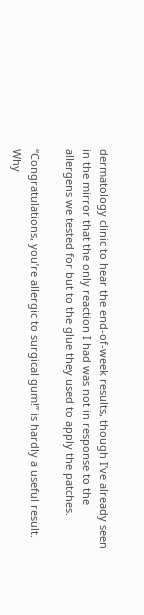dermatology clinic to hear the end-of-week results, though I’ve already seen in the mirror that the only reaction I had was not in response to the allergens we tested for but to the glue they used to apply the patches.

“Congratulations, you’re allergic to surgical gum!” is hardly a useful result. Why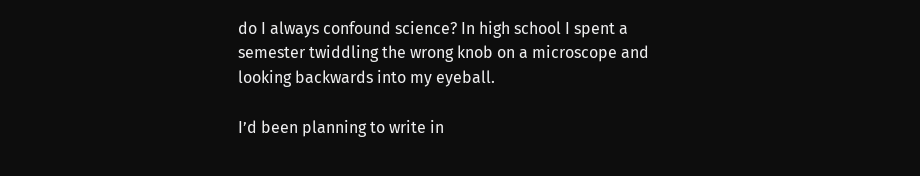do I always confound science? In high school I spent a semester twiddling the wrong knob on a microscope and looking backwards into my eyeball.

I’d been planning to write in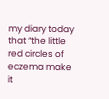my diary today that “the little red circles of eczema make it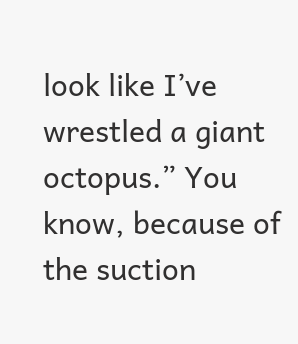look like I’ve wrestled a giant octopus.” You know, because of the suction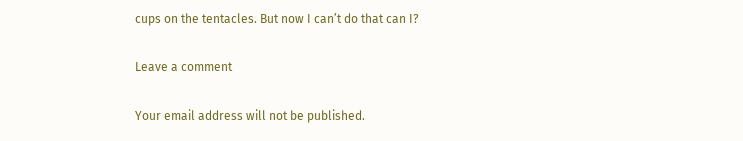cups on the tentacles. But now I can’t do that can I?

Leave a comment

Your email address will not be published.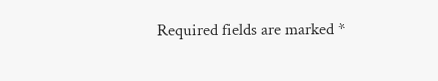Required fields are marked *